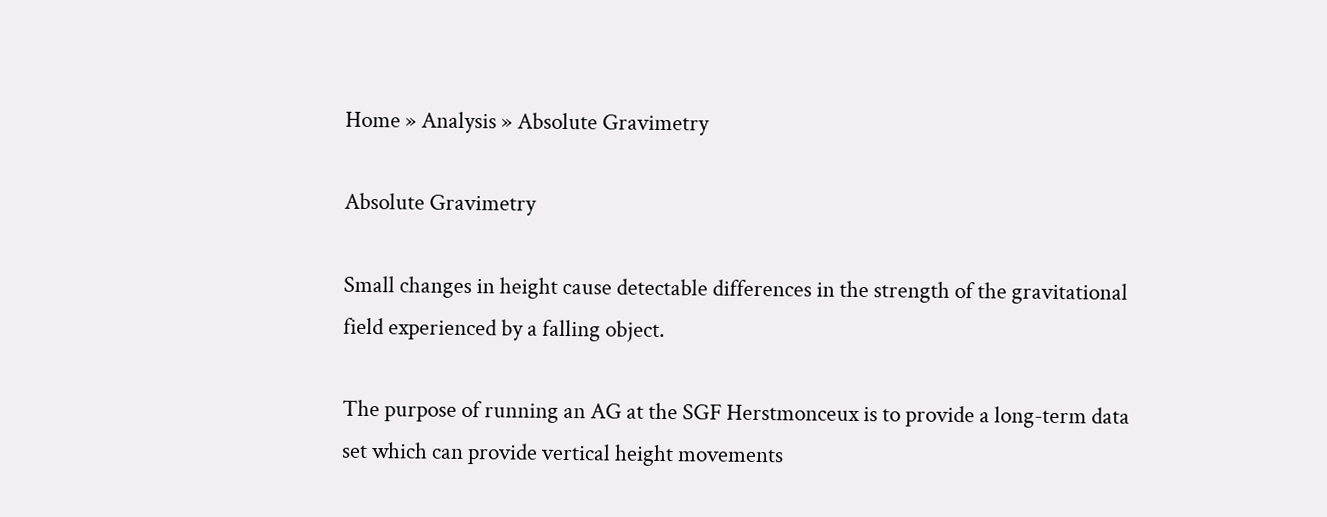Home » Analysis » Absolute Gravimetry

Absolute Gravimetry

Small changes in height cause detectable differences in the strength of the gravitational field experienced by a falling object.

The purpose of running an AG at the SGF Herstmonceux is to provide a long-term data set which can provide vertical height movements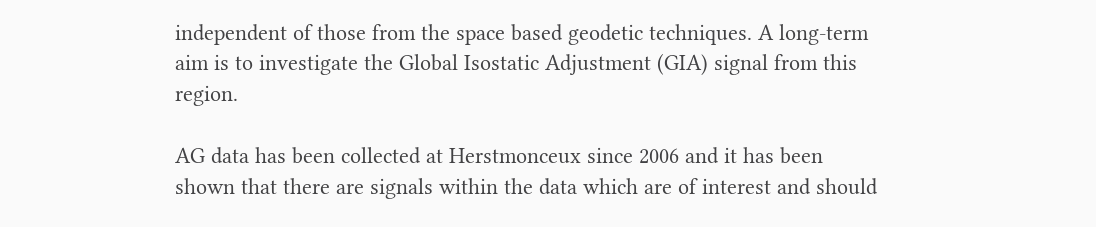independent of those from the space based geodetic techniques. A long-term aim is to investigate the Global Isostatic Adjustment (GIA) signal from this region.

AG data has been collected at Herstmonceux since 2006 and it has been shown that there are signals within the data which are of interest and should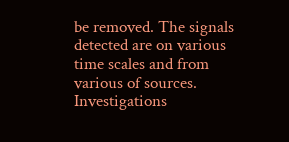be removed. The signals detected are on various time scales and from various of sources. Investigations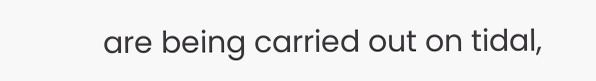are being carried out on tidal,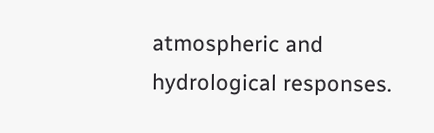atmospheric and hydrological responses.